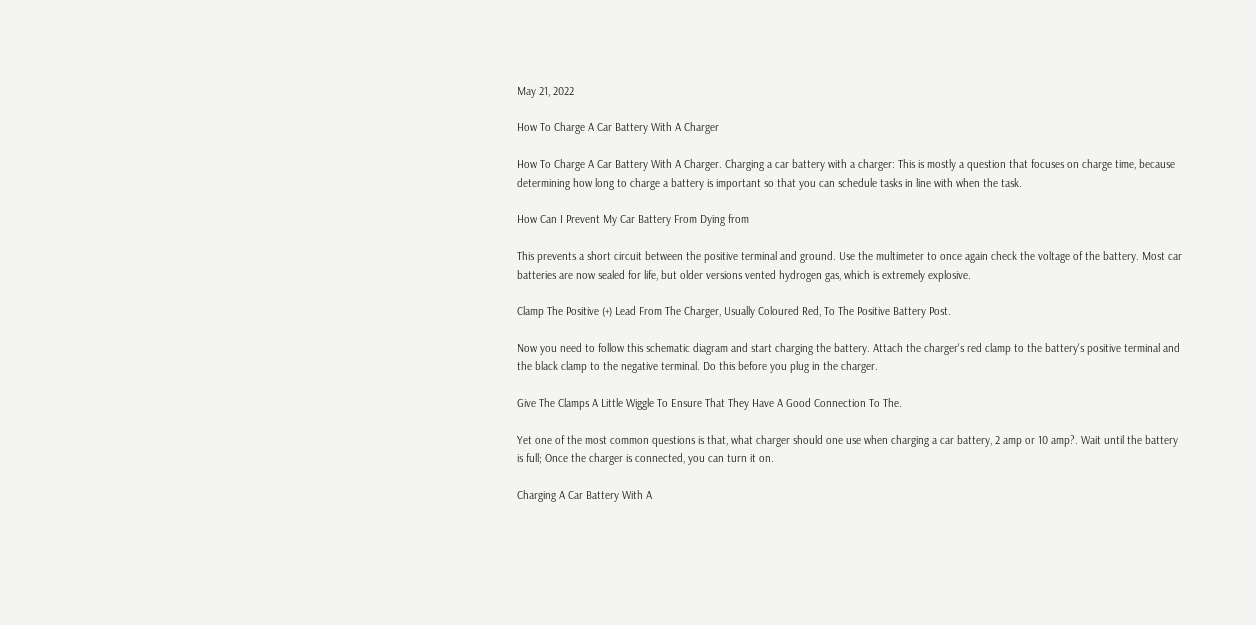May 21, 2022

How To Charge A Car Battery With A Charger

How To Charge A Car Battery With A Charger. Charging a car battery with a charger: This is mostly a question that focuses on charge time, because determining how long to charge a battery is important so that you can schedule tasks in line with when the task.

How Can I Prevent My Car Battery From Dying from

This prevents a short circuit between the positive terminal and ground. Use the multimeter to once again check the voltage of the battery. Most car batteries are now sealed for life, but older versions vented hydrogen gas, which is extremely explosive.

Clamp The Positive (+) Lead From The Charger, Usually Coloured Red, To The Positive Battery Post.

Now you need to follow this schematic diagram and start charging the battery. Attach the charger's red clamp to the battery's positive terminal and the black clamp to the negative terminal. Do this before you plug in the charger.

Give The Clamps A Little Wiggle To Ensure That They Have A Good Connection To The.

Yet one of the most common questions is that, what charger should one use when charging a car battery, 2 amp or 10 amp?. Wait until the battery is full; Once the charger is connected, you can turn it on.

Charging A Car Battery With A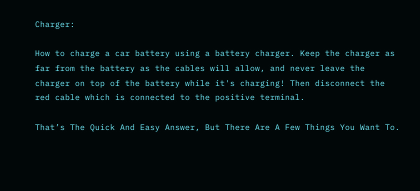Charger:

How to charge a car battery using a battery charger. Keep the charger as far from the battery as the cables will allow, and never leave the charger on top of the battery while it's charging! Then disconnect the red cable which is connected to the positive terminal.

That’s The Quick And Easy Answer, But There Are A Few Things You Want To.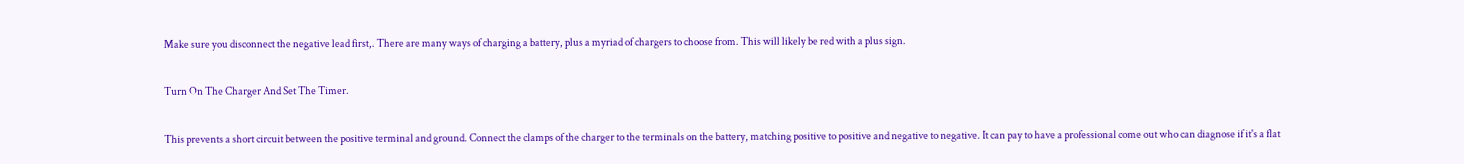Make sure you disconnect the negative lead first,. There are many ways of charging a battery, plus a myriad of chargers to choose from. This will likely be red with a plus sign.

Turn On The Charger And Set The Timer.

This prevents a short circuit between the positive terminal and ground. Connect the clamps of the charger to the terminals on the battery, matching positive to positive and negative to negative. It can pay to have a professional come out who can diagnose if it's a flat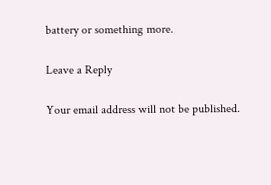battery or something more.

Leave a Reply

Your email address will not be published.